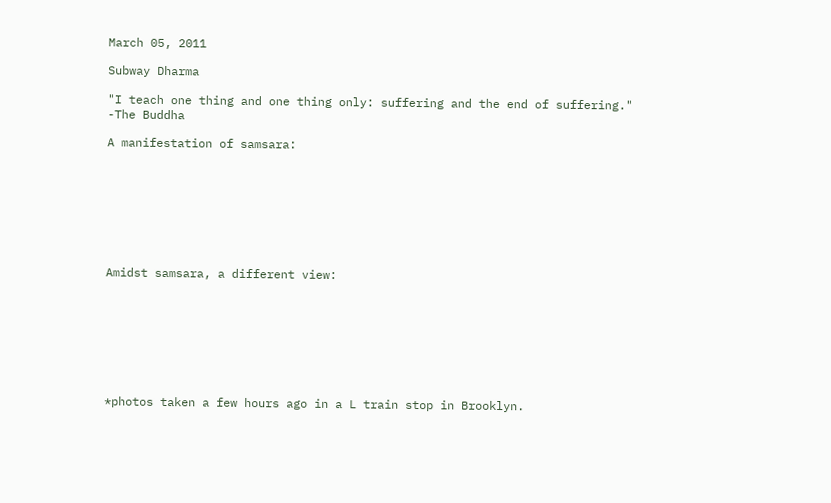March 05, 2011

Subway Dharma

"I teach one thing and one thing only: suffering and the end of suffering."
-The Buddha

A manifestation of samsara:








Amidst samsara, a different view:








*photos taken a few hours ago in a L train stop in Brooklyn.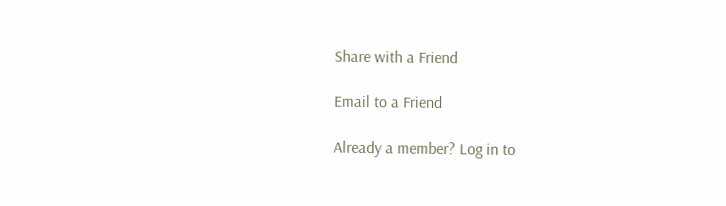Share with a Friend

Email to a Friend

Already a member? Log in to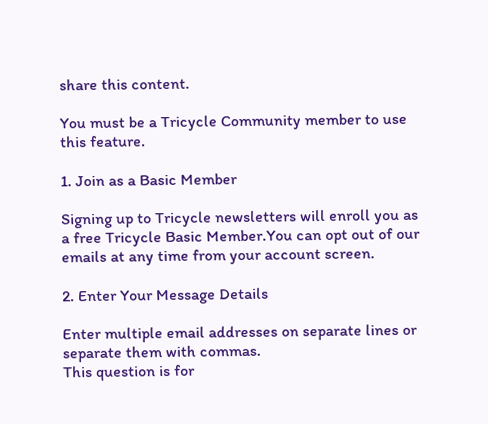share this content.

You must be a Tricycle Community member to use this feature.

1. Join as a Basic Member

Signing up to Tricycle newsletters will enroll you as a free Tricycle Basic Member.You can opt out of our emails at any time from your account screen.

2. Enter Your Message Details

Enter multiple email addresses on separate lines or separate them with commas.
This question is for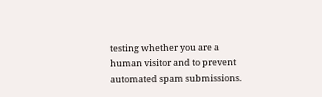testing whether you are a human visitor and to prevent automated spam submissions.